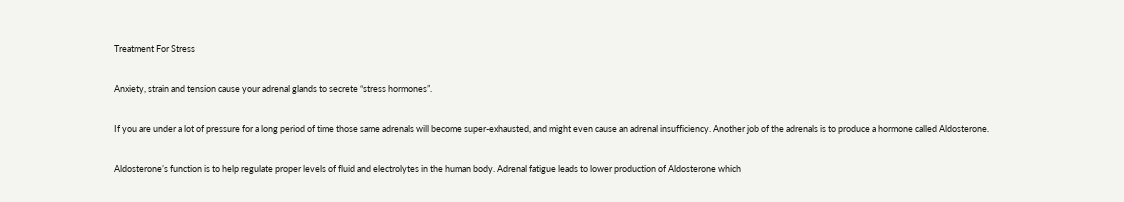Treatment For Stress

Anxiety, strain and tension cause your adrenal glands to secrete “stress hormones”.

If you are under a lot of pressure for a long period of time those same adrenals will become super-exhausted, and might even cause an adrenal insufficiency. Another job of the adrenals is to produce a hormone called Aldosterone.

Aldosterone’s function is to help regulate proper levels of fluid and electrolytes in the human body. Adrenal fatigue leads to lower production of Aldosterone which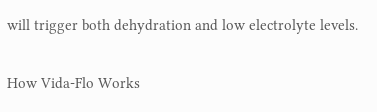will trigger both dehydration and low electrolyte levels.

How Vida-Flo Works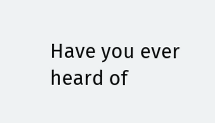Have you ever heard of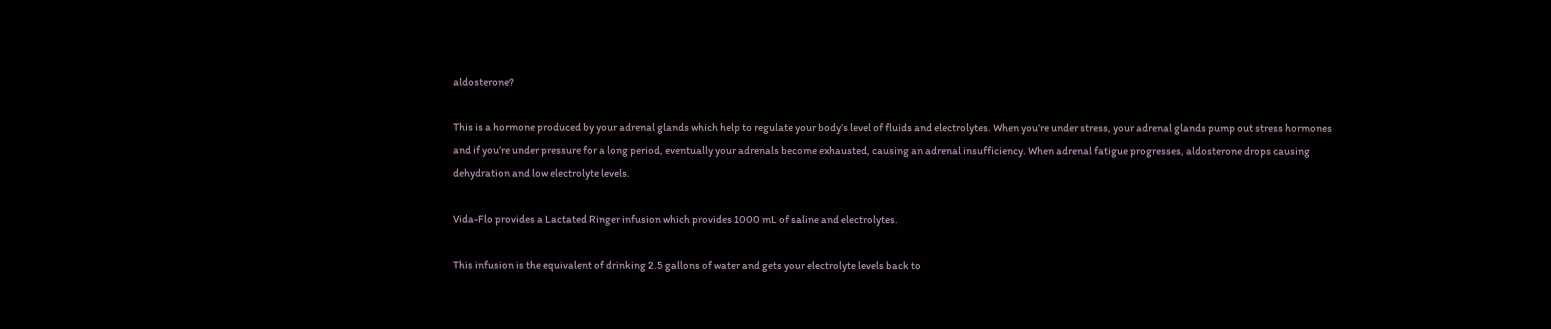aldosterone?

This is a hormone produced by your adrenal glands which help to regulate your body’s level of fluids and electrolytes. When you’re under stress, your adrenal glands pump out stress hormones and if you’re under pressure for a long period, eventually your adrenals become exhausted, causing an adrenal insufficiency. When adrenal fatigue progresses, aldosterone drops causing dehydration and low electrolyte levels.

Vida-Flo provides a Lactated Ringer infusion which provides 1000 mL of saline and electrolytes.

This infusion is the equivalent of drinking 2.5 gallons of water and gets your electrolyte levels back to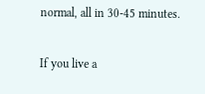normal, all in 30-45 minutes.

If you live a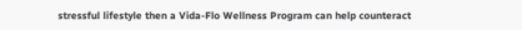stressful lifestyle then a Vida-Flo Wellness Program can help counteract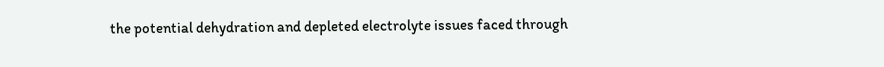the potential dehydration and depleted electrolyte issues faced through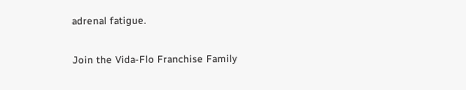adrenal fatigue.

Join the Vida-Flo Franchise Family